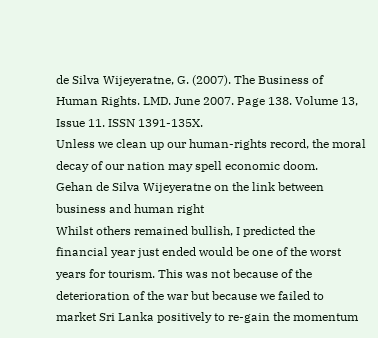de Silva Wijeyeratne, G. (2007). The Business of Human Rights. LMD. June 2007. Page 138. Volume 13, Issue 11. ISSN 1391-135X.
Unless we clean up our human-rights record, the moral decay of our nation may spell economic doom.
Gehan de Silva Wijeyeratne on the link between business and human right
Whilst others remained bullish, I predicted the financial year just ended would be one of the worst years for tourism. This was not because of the deterioration of the war but because we failed to market Sri Lanka positively to re-gain the momentum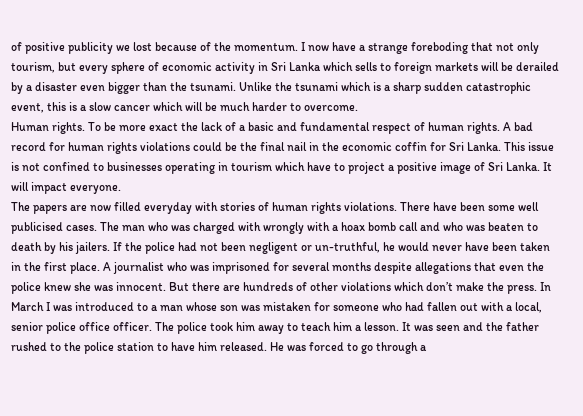of positive publicity we lost because of the momentum. I now have a strange foreboding that not only tourism, but every sphere of economic activity in Sri Lanka which sells to foreign markets will be derailed by a disaster even bigger than the tsunami. Unlike the tsunami which is a sharp sudden catastrophic event, this is a slow cancer which will be much harder to overcome.
Human rights. To be more exact the lack of a basic and fundamental respect of human rights. A bad record for human rights violations could be the final nail in the economic coffin for Sri Lanka. This issue is not confined to businesses operating in tourism which have to project a positive image of Sri Lanka. It will impact everyone.
The papers are now filled everyday with stories of human rights violations. There have been some well publicised cases. The man who was charged with wrongly with a hoax bomb call and who was beaten to death by his jailers. If the police had not been negligent or un-truthful, he would never have been taken in the first place. A journalist who was imprisoned for several months despite allegations that even the police knew she was innocent. But there are hundreds of other violations which don’t make the press. In March I was introduced to a man whose son was mistaken for someone who had fallen out with a local, senior police office officer. The police took him away to teach him a lesson. It was seen and the father rushed to the police station to have him released. He was forced to go through a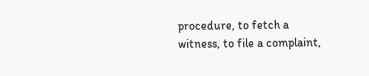procedure, to fetch a witness, to file a complaint,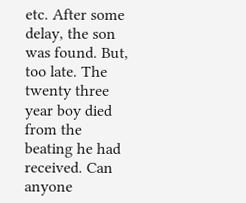etc. After some delay, the son was found. But, too late. The twenty three year boy died from the beating he had received. Can anyone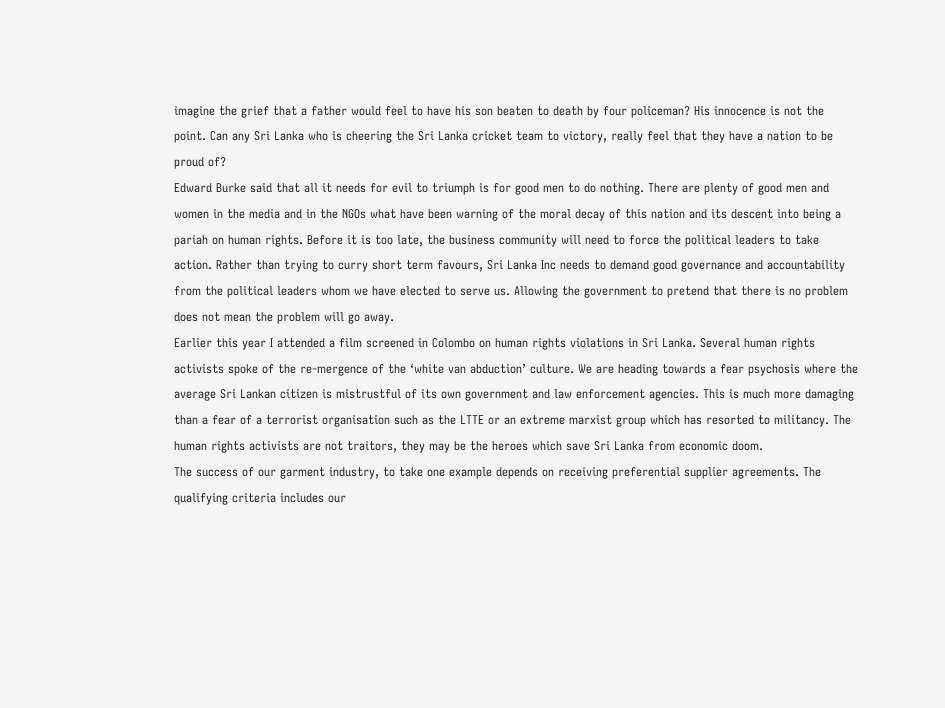imagine the grief that a father would feel to have his son beaten to death by four policeman? His innocence is not the point. Can any Sri Lanka who is cheering the Sri Lanka cricket team to victory, really feel that they have a nation to be proud of?
Edward Burke said that all it needs for evil to triumph is for good men to do nothing. There are plenty of good men and women in the media and in the NGOs what have been warning of the moral decay of this nation and its descent into being a pariah on human rights. Before it is too late, the business community will need to force the political leaders to take action. Rather than trying to curry short term favours, Sri Lanka Inc needs to demand good governance and accountability from the political leaders whom we have elected to serve us. Allowing the government to pretend that there is no problem does not mean the problem will go away.
Earlier this year I attended a film screened in Colombo on human rights violations in Sri Lanka. Several human rights activists spoke of the re-mergence of the ‘white van abduction’ culture. We are heading towards a fear psychosis where the average Sri Lankan citizen is mistrustful of its own government and law enforcement agencies. This is much more damaging than a fear of a terrorist organisation such as the LTTE or an extreme marxist group which has resorted to militancy. The human rights activists are not traitors, they may be the heroes which save Sri Lanka from economic doom.
The success of our garment industry, to take one example depends on receiving preferential supplier agreements. The qualifying criteria includes our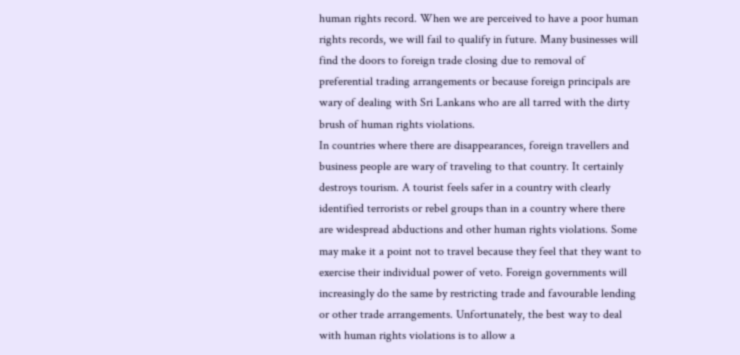human rights record. When we are perceived to have a poor human rights records, we will fail to qualify in future. Many businesses will find the doors to foreign trade closing due to removal of preferential trading arrangements or because foreign principals are wary of dealing with Sri Lankans who are all tarred with the dirty brush of human rights violations.
In countries where there are disappearances, foreign travellers and business people are wary of traveling to that country. It certainly destroys tourism. A tourist feels safer in a country with clearly identified terrorists or rebel groups than in a country where there are widespread abductions and other human rights violations. Some may make it a point not to travel because they feel that they want to exercise their individual power of veto. Foreign governments will increasingly do the same by restricting trade and favourable lending or other trade arrangements. Unfortunately, the best way to deal with human rights violations is to allow a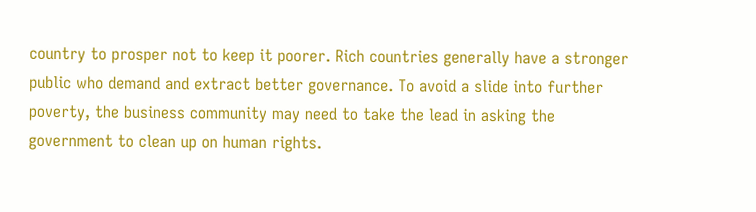country to prosper not to keep it poorer. Rich countries generally have a stronger public who demand and extract better governance. To avoid a slide into further poverty, the business community may need to take the lead in asking the government to clean up on human rights.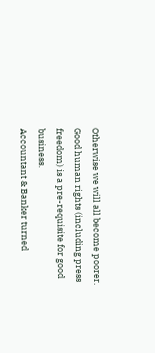Otherwise we will all become poorer. Good human rights (including press freedom) is a pre-requisite for good business.
Accountant & Banker turned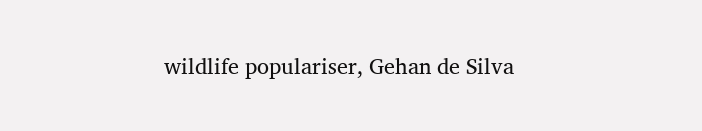wildlife populariser, Gehan de Silva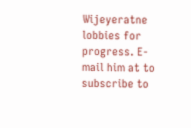Wijeyeratne lobbies for progress. E-mail him at to subscribe to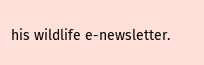his wildlife e-newsletter.